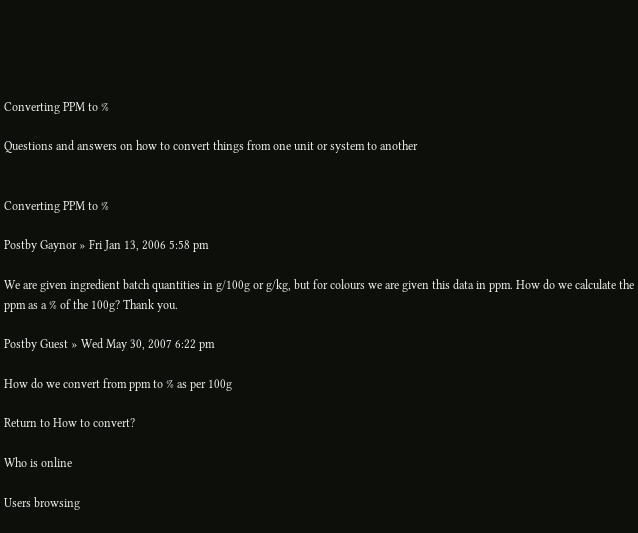Converting PPM to %

Questions and answers on how to convert things from one unit or system to another


Converting PPM to %

Postby Gaynor » Fri Jan 13, 2006 5:58 pm

We are given ingredient batch quantities in g/100g or g/kg, but for colours we are given this data in ppm. How do we calculate the ppm as a % of the 100g? Thank you.

Postby Guest » Wed May 30, 2007 6:22 pm

How do we convert from ppm to % as per 100g

Return to How to convert?

Who is online

Users browsing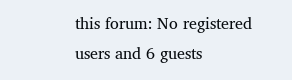this forum: No registered users and 6 guests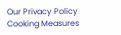Our Privacy Policy       Cooking Measures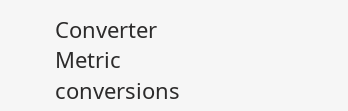Converter       Metric conversions